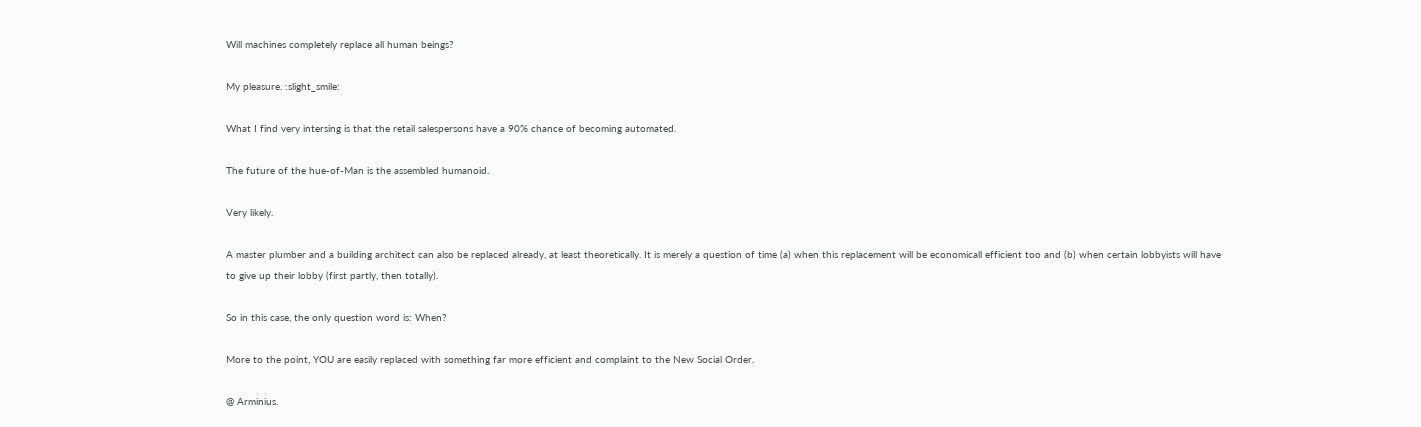Will machines completely replace all human beings?

My pleasure. :slight_smile:

What I find very intersing is that the retail salespersons have a 90% chance of becoming automated.

The future of the hue-of-Man is the assembled humanoid.

Very likely.

A master plumber and a building architect can also be replaced already, at least theoretically. It is merely a question of time (a) when this replacement will be economicall efficient too and (b) when certain lobbyists will have to give up their lobby (first partly, then totally).

So in this case, the only question word is: When?

More to the point, YOU are easily replaced with something far more efficient and complaint to the New Social Order.

@ Arminius.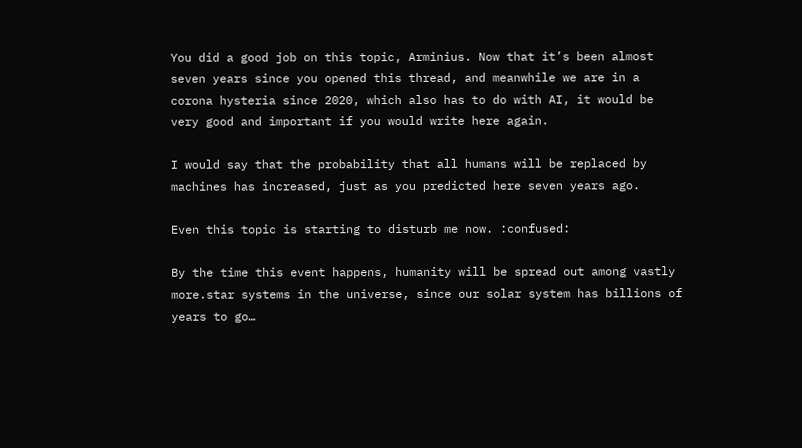You did a good job on this topic, Arminius. Now that it’s been almost seven years since you opened this thread, and meanwhile we are in a corona hysteria since 2020, which also has to do with AI, it would be very good and important if you would write here again.

I would say that the probability that all humans will be replaced by machines has increased, just as you predicted here seven years ago.

Even this topic is starting to disturb me now. :confused:

By the time this event happens, humanity will be spread out among vastly more.star systems in the universe, since our solar system has billions of years to go…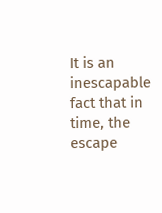It is an inescapable fact that in time, the escape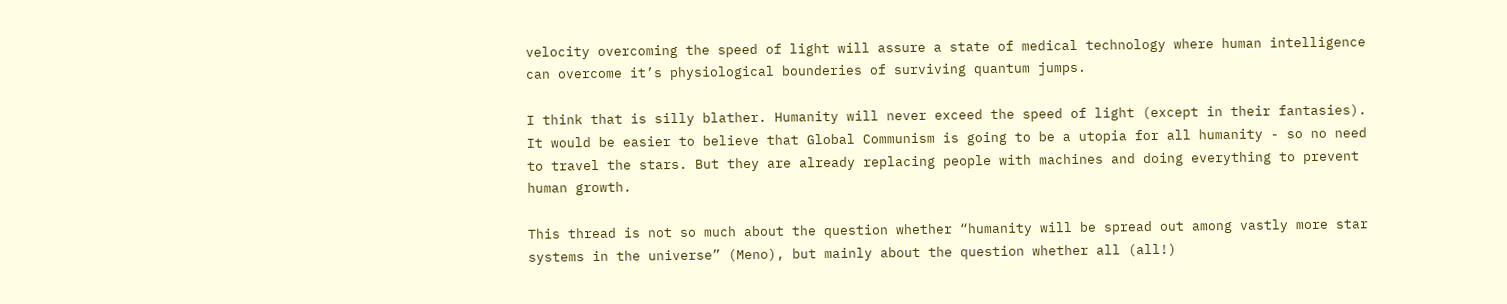velocity overcoming the speed of light will assure a state of medical technology where human intelligence can overcome it’s physiological bounderies of surviving quantum jumps.

I think that is silly blather. Humanity will never exceed the speed of light (except in their fantasies). It would be easier to believe that Global Communism is going to be a utopia for all humanity - so no need to travel the stars. But they are already replacing people with machines and doing everything to prevent human growth.

This thread is not so much about the question whether “humanity will be spread out among vastly more star systems in the universe” (Meno), but mainly about the question whether all (all!)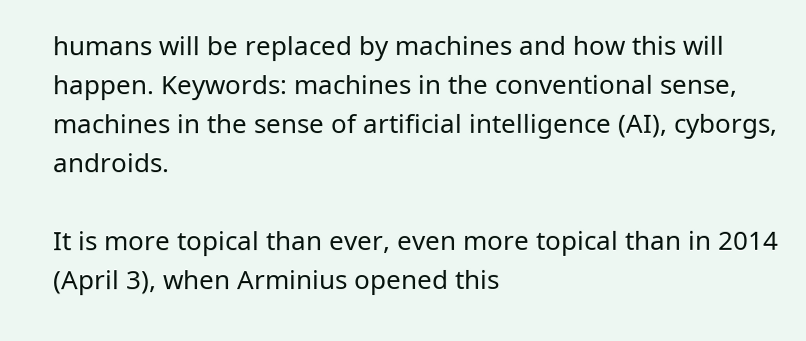humans will be replaced by machines and how this will happen. Keywords: machines in the conventional sense, machines in the sense of artificial intelligence (AI), cyborgs, androids.

It is more topical than ever, even more topical than in 2014 (April 3), when Arminius opened this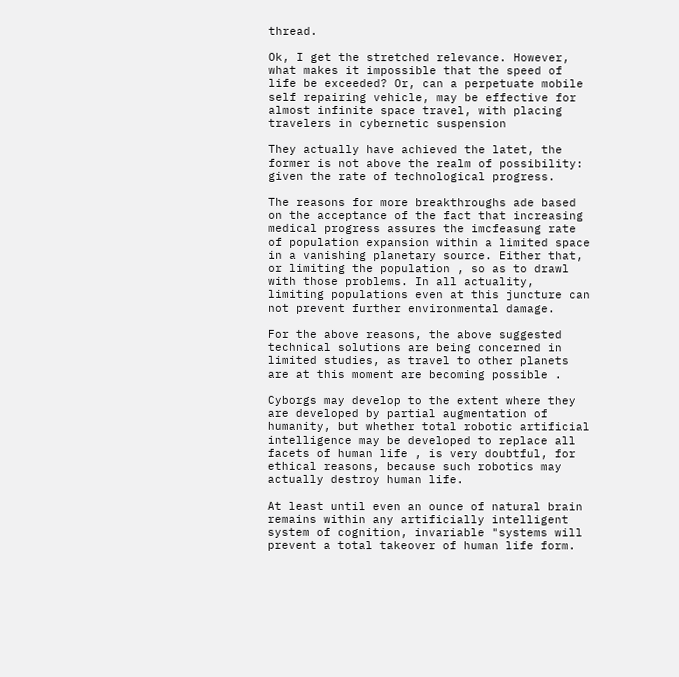thread.

Ok, I get the stretched relevance. However, what makes it impossible that the speed of life be exceeded? Or, can a perpetuate mobile self repairing vehicle, may be effective for almost infinite space travel, with placing travelers in cybernetic suspension

They actually have achieved the latet, the former is not above the realm of possibility: given the rate of technological progress.

The reasons for more breakthroughs ade based on the acceptance of the fact that increasing medical progress assures the imcfeasung rate of population expansion within a limited space in a vanishing planetary source. Either that, or limiting the population , so as to drawl with those problems. In all actuality, limiting populations even at this juncture can not prevent further environmental damage.

For the above reasons, the above suggested technical solutions are being concerned in limited studies, as travel to other planets are at this moment are becoming possible .

Cyborgs may develop to the extent where they are developed by partial augmentation of humanity, but whether total robotic artificial intelligence may be developed to replace all facets of human life , is very doubtful, for ethical reasons, because such robotics may actually destroy human life.

At least until even an ounce of natural brain remains within any artificially intelligent system of cognition, invariable "systems will prevent a total takeover of human life form.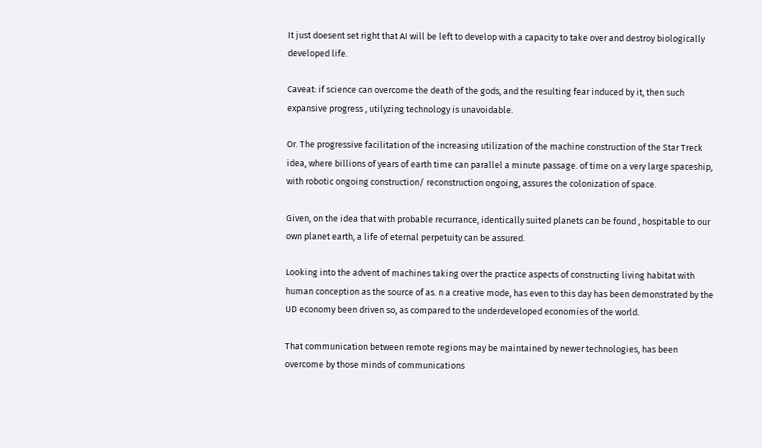It just doesent set right that AI will be left to develop with a capacity to take over and destroy biologically developed life.

Caveat: if science can overcome the death of the gods, and the resulting fear induced by it, then such expansive progress , utilyzing technology is unavoidable.

Or. The progressive facilitation of the increasing utilization of the machine construction of the Star Treck idea, where billions of years of earth time can parallel a minute passage. of time on a very large spaceship, with robotic ongoing construction/ reconstruction ongoing, assures the colonization of space.

Given, on the idea that with probable recurrance, identically suited planets can be found , hospitable to our own planet earth, a life of eternal perpetuity can be assured.

Looking into the advent of machines taking over the practice aspects of constructing living habitat with human conception as the source of as. n a creative mode, has even to this day has been demonstrated by the UD economy been driven so, as compared to the underdeveloped economies of the world.

That communication between remote regions may be maintained by newer technologies, has been overcome by those minds of communications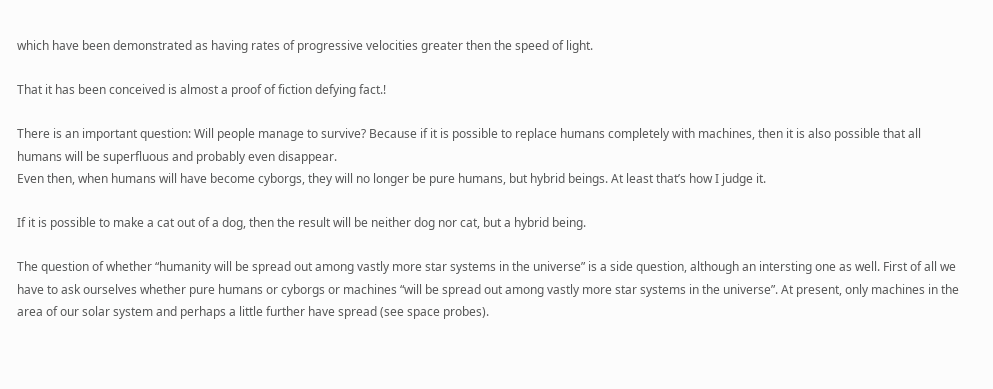which have been demonstrated as having rates of progressive velocities greater then the speed of light.

That it has been conceived is almost a proof of fiction defying fact.!

There is an important question: Will people manage to survive? Because if it is possible to replace humans completely with machines, then it is also possible that all humans will be superfluous and probably even disappear.
Even then, when humans will have become cyborgs, they will no longer be pure humans, but hybrid beings. At least that’s how I judge it.

If it is possible to make a cat out of a dog, then the result will be neither dog nor cat, but a hybrid being.

The question of whether “humanity will be spread out among vastly more star systems in the universe” is a side question, although an intersting one as well. First of all we have to ask ourselves whether pure humans or cyborgs or machines “will be spread out among vastly more star systems in the universe”. At present, only machines in the area of our solar system and perhaps a little further have spread (see space probes).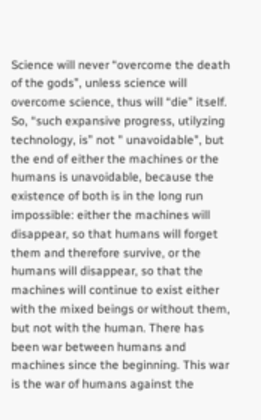Science will never “overcome the death of the gods”, unless science will overcome science, thus will “die” itself. So, “such expansive progress, utilyzing technology, is” not " unavoidable", but the end of either the machines or the humans is unavoidable, because the existence of both is in the long run impossible: either the machines will disappear, so that humans will forget them and therefore survive, or the humans will disappear, so that the machines will continue to exist either with the mixed beings or without them, but not with the human. There has been war between humans and machines since the beginning. This war is the war of humans against the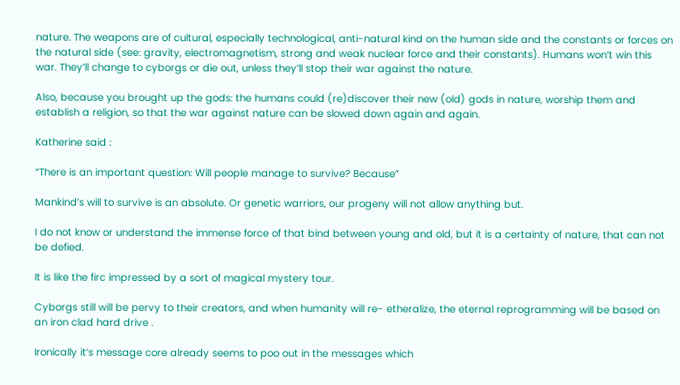nature. The weapons are of cultural, especially technological, anti-natural kind on the human side and the constants or forces on the natural side (see: gravity, electromagnetism, strong and weak nuclear force and their constants). Humans won’t win this war. They’ll change to cyborgs or die out, unless they’ll stop their war against the nature.

Also, because you brought up the gods: the humans could (re)discover their new (old) gods in nature, worship them and establish a religion, so that the war against nature can be slowed down again and again.

Katherine said :

“There is an important question: Will people manage to survive? Because”

Mankind’s will to survive is an absolute. Or genetic warriors, our progeny will not allow anything but.

I do not know or understand the immense force of that bind between young and old, but it is a certainty of nature, that can not be defied.

It is like the firc impressed by a sort of magical mystery tour.

Cyborgs still will be pervy to their creators, and when humanity will re- etheralize, the eternal reprogramming will be based on an iron clad hard drive .

Ironically it’s message core already seems to poo out in the messages which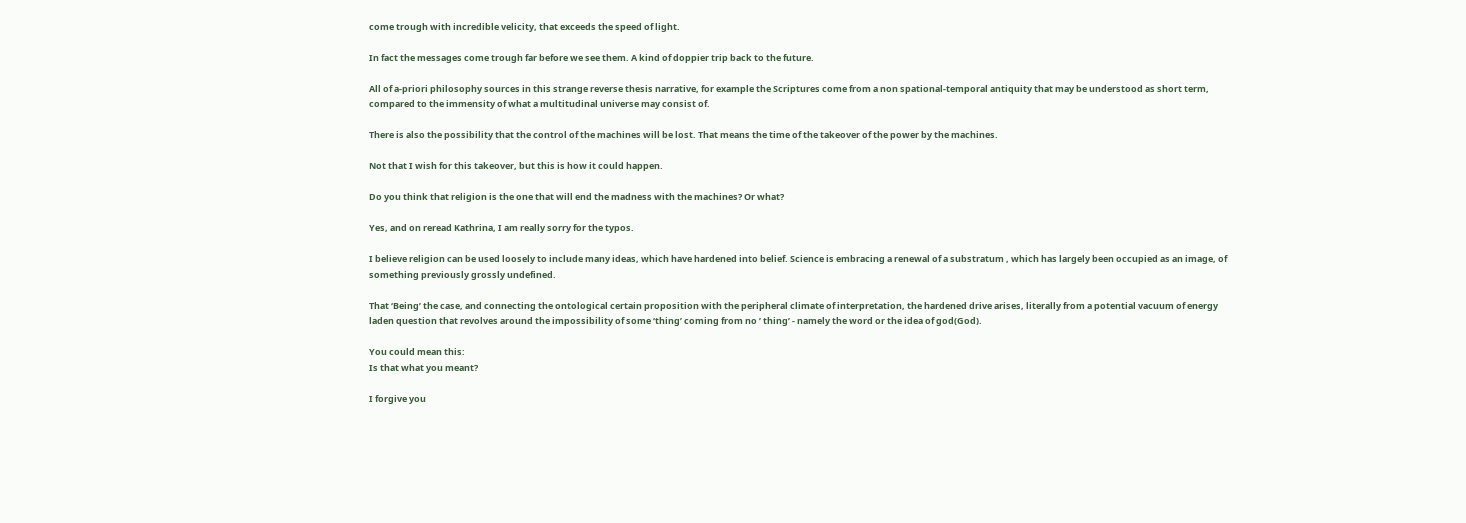come trough with incredible velicity, that exceeds the speed of light.

In fact the messages come trough far before we see them. A kind of doppier trip back to the future.

All of a-priori philosophy sources in this strange reverse thesis narrative, for example the Scriptures come from a non spational-temporal antiquity that may be understood as short term, compared to the immensity of what a multitudinal universe may consist of.

There is also the possibility that the control of the machines will be lost. That means the time of the takeover of the power by the machines.

Not that I wish for this takeover, but this is how it could happen.

Do you think that religion is the one that will end the madness with the machines? Or what?

Yes, and on reread Kathrina, I am really sorry for the typos.

I believe religion can be used loosely to include many ideas, which have hardened into belief. Science is embracing a renewal of a substratum , which has largely been occupied as an image, of something previously grossly undefined.

That ‘Being’ the case, and connecting the ontological certain proposition with the peripheral climate of interpretation, the hardened drive arises, literally from a potential vacuum of energy laden question that revolves around the impossibility of some ‘thing’ coming from no ’ thing’ - namely the word or the idea of god(God).

You could mean this:
Is that what you meant?

I forgive you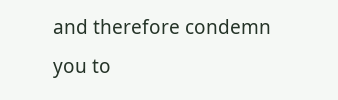and therefore condemn you to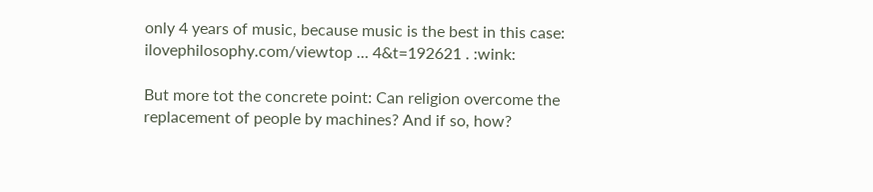only 4 years of music, because music is the best in this case: ilovephilosophy.com/viewtop … 4&t=192621 . :wink:

But more tot the concrete point: Can religion overcome the replacement of people by machines? And if so, how?